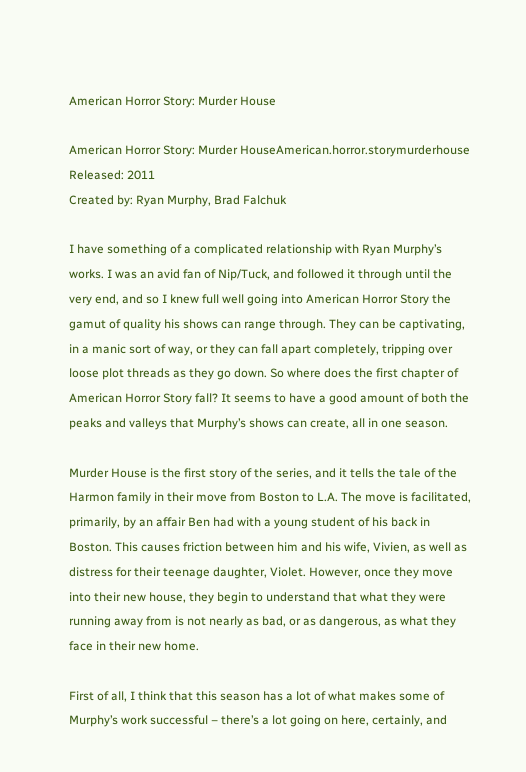American Horror Story: Murder House

American Horror Story: Murder HouseAmerican.horror.storymurderhouse
Released: 2011
Created by: Ryan Murphy, Brad Falchuk

I have something of a complicated relationship with Ryan Murphy’s works. I was an avid fan of Nip/Tuck, and followed it through until the very end, and so I knew full well going into American Horror Story the gamut of quality his shows can range through. They can be captivating, in a manic sort of way, or they can fall apart completely, tripping over loose plot threads as they go down. So where does the first chapter of American Horror Story fall? It seems to have a good amount of both the peaks and valleys that Murphy’s shows can create, all in one season.

Murder House is the first story of the series, and it tells the tale of the Harmon family in their move from Boston to L.A. The move is facilitated, primarily, by an affair Ben had with a young student of his back in Boston. This causes friction between him and his wife, Vivien, as well as distress for their teenage daughter, Violet. However, once they move into their new house, they begin to understand that what they were running away from is not nearly as bad, or as dangerous, as what they face in their new home.

First of all, I think that this season has a lot of what makes some of Murphy’s work successful – there’s a lot going on here, certainly, and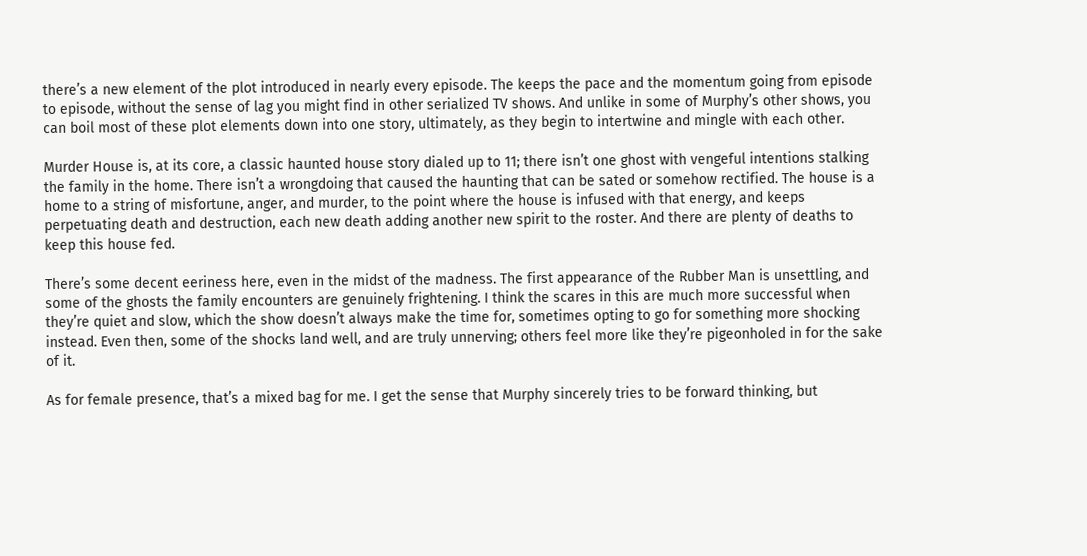there’s a new element of the plot introduced in nearly every episode. The keeps the pace and the momentum going from episode to episode, without the sense of lag you might find in other serialized TV shows. And unlike in some of Murphy’s other shows, you can boil most of these plot elements down into one story, ultimately, as they begin to intertwine and mingle with each other.

Murder House is, at its core, a classic haunted house story dialed up to 11; there isn’t one ghost with vengeful intentions stalking the family in the home. There isn’t a wrongdoing that caused the haunting that can be sated or somehow rectified. The house is a home to a string of misfortune, anger, and murder, to the point where the house is infused with that energy, and keeps perpetuating death and destruction, each new death adding another new spirit to the roster. And there are plenty of deaths to keep this house fed.

There’s some decent eeriness here, even in the midst of the madness. The first appearance of the Rubber Man is unsettling, and some of the ghosts the family encounters are genuinely frightening. I think the scares in this are much more successful when they’re quiet and slow, which the show doesn’t always make the time for, sometimes opting to go for something more shocking instead. Even then, some of the shocks land well, and are truly unnerving; others feel more like they’re pigeonholed in for the sake of it.

As for female presence, that’s a mixed bag for me. I get the sense that Murphy sincerely tries to be forward thinking, but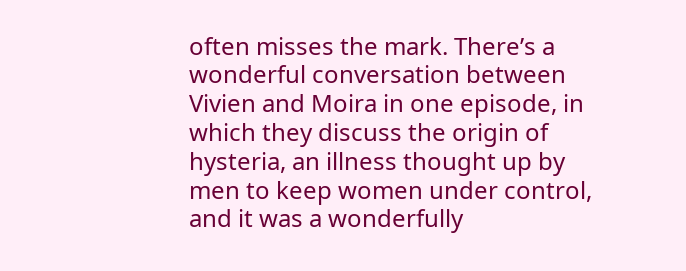often misses the mark. There’s a wonderful conversation between Vivien and Moira in one episode, in which they discuss the origin of hysteria, an illness thought up by men to keep women under control, and it was a wonderfully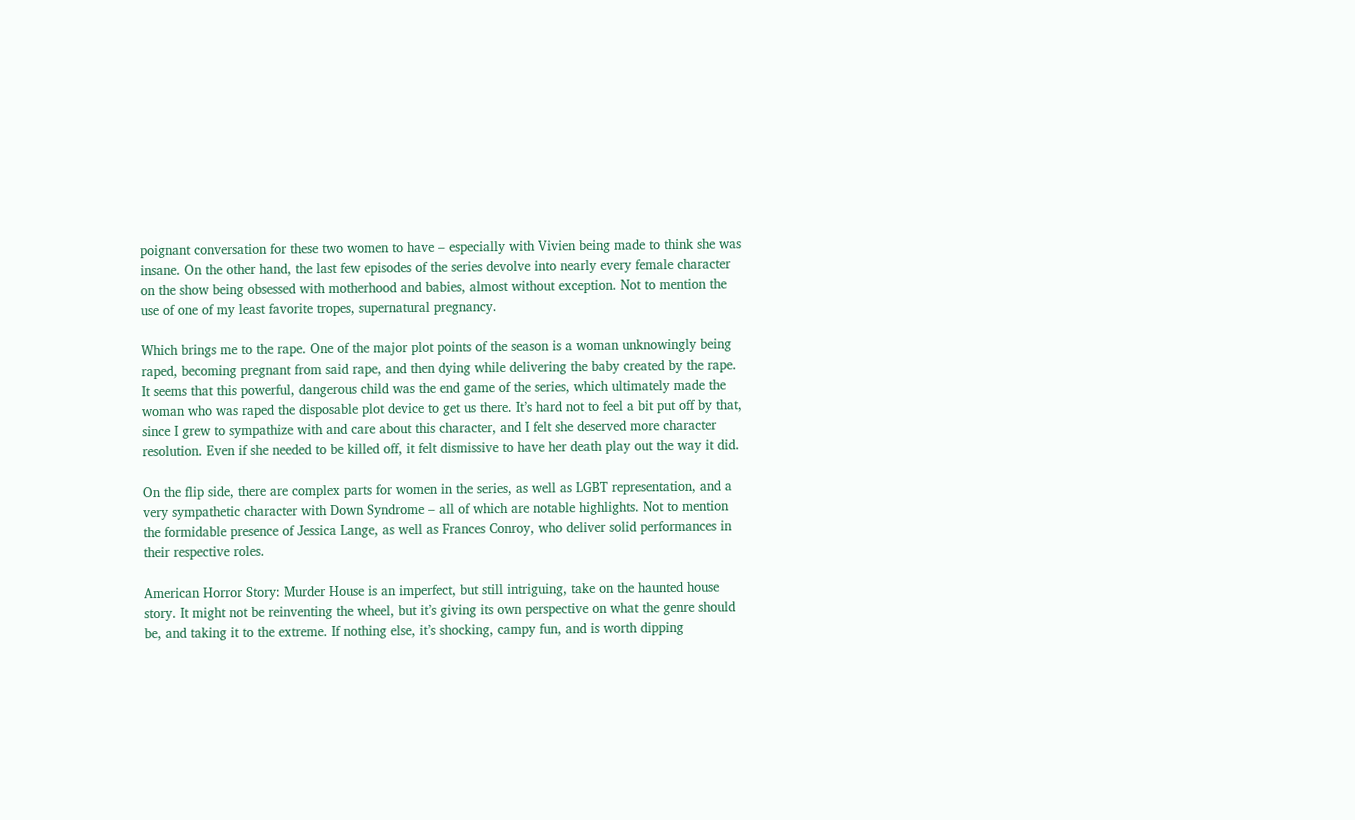poignant conversation for these two women to have – especially with Vivien being made to think she was insane. On the other hand, the last few episodes of the series devolve into nearly every female character on the show being obsessed with motherhood and babies, almost without exception. Not to mention the use of one of my least favorite tropes, supernatural pregnancy.

Which brings me to the rape. One of the major plot points of the season is a woman unknowingly being raped, becoming pregnant from said rape, and then dying while delivering the baby created by the rape. It seems that this powerful, dangerous child was the end game of the series, which ultimately made the woman who was raped the disposable plot device to get us there. It’s hard not to feel a bit put off by that, since I grew to sympathize with and care about this character, and I felt she deserved more character resolution. Even if she needed to be killed off, it felt dismissive to have her death play out the way it did.

On the flip side, there are complex parts for women in the series, as well as LGBT representation, and a very sympathetic character with Down Syndrome – all of which are notable highlights. Not to mention the formidable presence of Jessica Lange, as well as Frances Conroy, who deliver solid performances in their respective roles.

American Horror Story: Murder House is an imperfect, but still intriguing, take on the haunted house story. It might not be reinventing the wheel, but it’s giving its own perspective on what the genre should be, and taking it to the extreme. If nothing else, it’s shocking, campy fun, and is worth dipping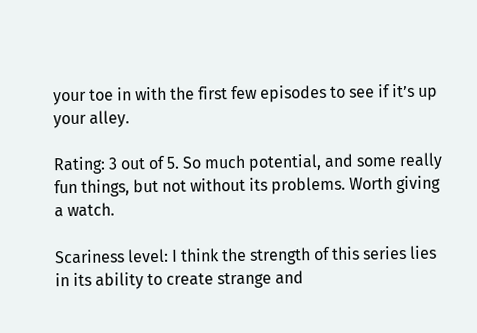your toe in with the first few episodes to see if it’s up your alley.

Rating: 3 out of 5. So much potential, and some really fun things, but not without its problems. Worth giving a watch.

Scariness level: I think the strength of this series lies in its ability to create strange and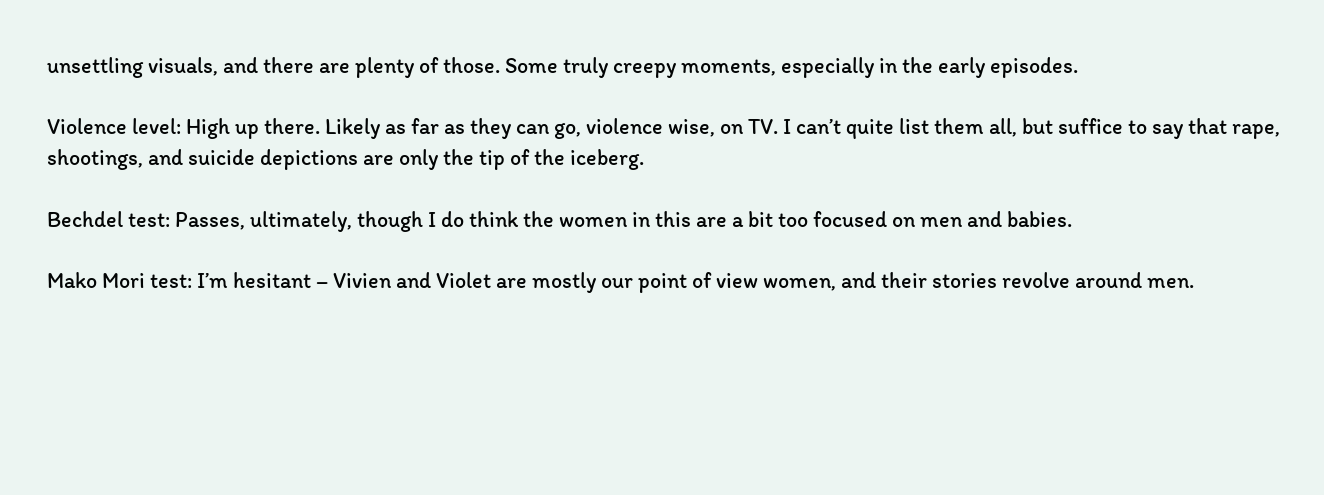unsettling visuals, and there are plenty of those. Some truly creepy moments, especially in the early episodes.

Violence level: High up there. Likely as far as they can go, violence wise, on TV. I can’t quite list them all, but suffice to say that rape, shootings, and suicide depictions are only the tip of the iceberg.

Bechdel test: Passes, ultimately, though I do think the women in this are a bit too focused on men and babies.

Mako Mori test: I’m hesitant – Vivien and Violet are mostly our point of view women, and their stories revolve around men.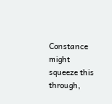Constance might squeeze this through,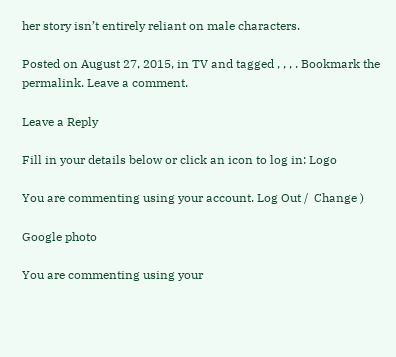her story isn’t entirely reliant on male characters.

Posted on August 27, 2015, in TV and tagged , , , . Bookmark the permalink. Leave a comment.

Leave a Reply

Fill in your details below or click an icon to log in: Logo

You are commenting using your account. Log Out /  Change )

Google photo

You are commenting using your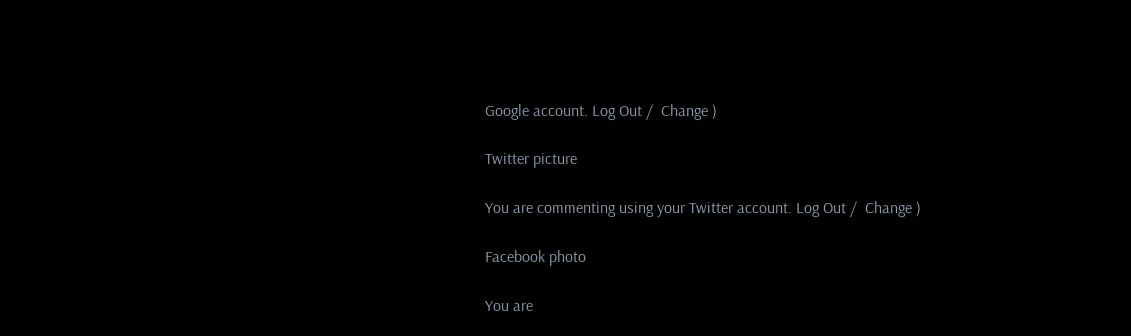Google account. Log Out /  Change )

Twitter picture

You are commenting using your Twitter account. Log Out /  Change )

Facebook photo

You are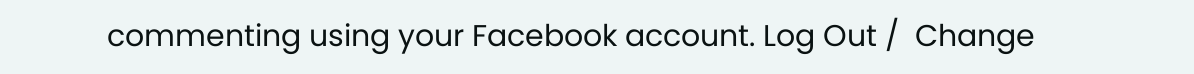commenting using your Facebook account. Log Out /  Change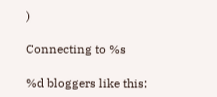)

Connecting to %s

%d bloggers like this: